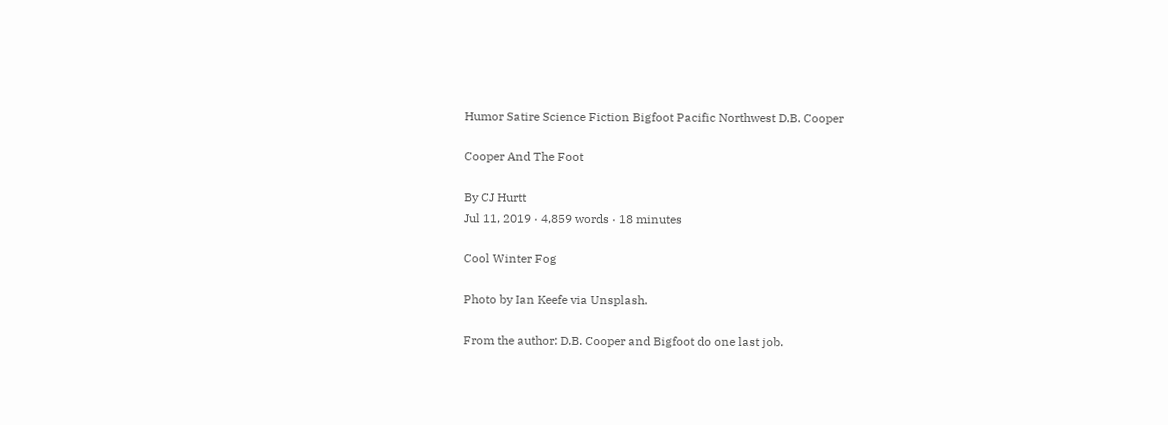Humor Satire Science Fiction Bigfoot Pacific Northwest D.B. Cooper

Cooper And The Foot

By CJ Hurtt
Jul 11, 2019 · 4,859 words · 18 minutes

Cool Winter Fog

Photo by Ian Keefe via Unsplash.

From the author: D.B. Cooper and Bigfoot do one last job.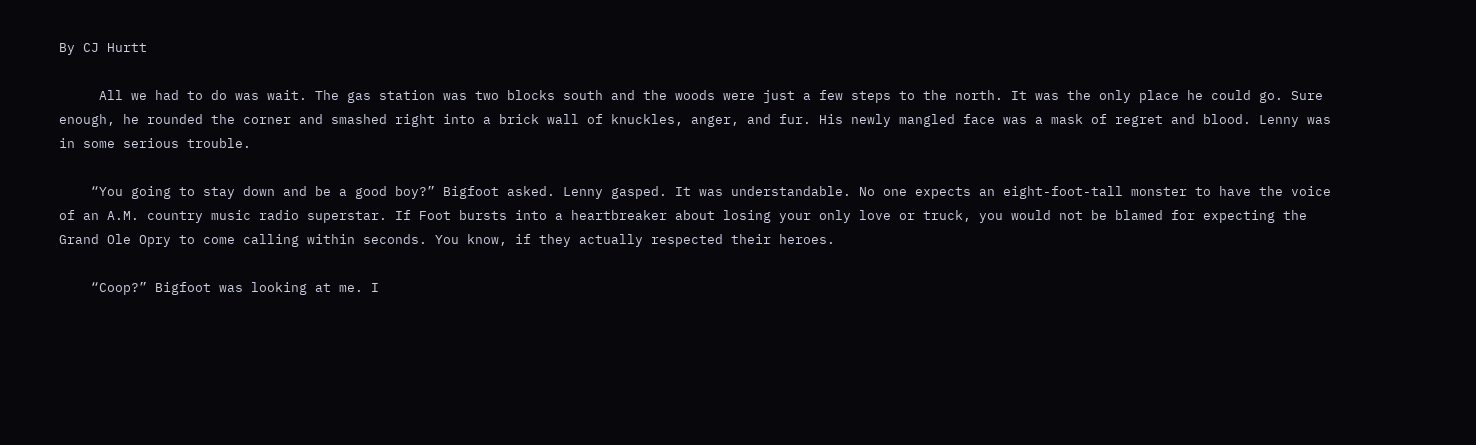By CJ Hurtt

     All we had to do was wait. The gas station was two blocks south and the woods were just a few steps to the north. It was the only place he could go. Sure enough, he rounded the corner and smashed right into a brick wall of knuckles, anger, and fur. His newly mangled face was a mask of regret and blood. Lenny was in some serious trouble.

    “You going to stay down and be a good boy?” Bigfoot asked. Lenny gasped. It was understandable. No one expects an eight-foot-tall monster to have the voice of an A.M. country music radio superstar. If Foot bursts into a heartbreaker about losing your only love or truck, you would not be blamed for expecting the Grand Ole Opry to come calling within seconds. You know, if they actually respected their heroes.

    “Coop?” Bigfoot was looking at me. I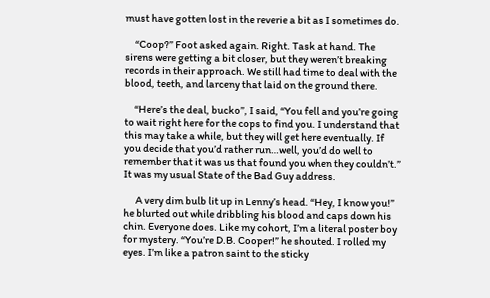must have gotten lost in the reverie a bit as I sometimes do.

     “Coop?” Foot asked again. Right. Task at hand. The sirens were getting a bit closer, but they weren’t breaking records in their approach. We still had time to deal with the blood, teeth, and larceny that laid on the ground there.

     “Here’s the deal, bucko”, I said, “You fell and you’re going to wait right here for the cops to find you. I understand that this may take a while, but they will get here eventually. If you decide that you’d rather run…well, you’d do well to remember that it was us that found you when they couldn’t.” It was my usual State of the Bad Guy address.

      A very dim bulb lit up in Lenny’s head. “Hey, I know you!” he blurted out while dribbling his blood and caps down his chin. Everyone does. Like my cohort, I’m a literal poster boy for mystery. “You’re D.B. Cooper!” he shouted. I rolled my eyes. I’m like a patron saint to the sticky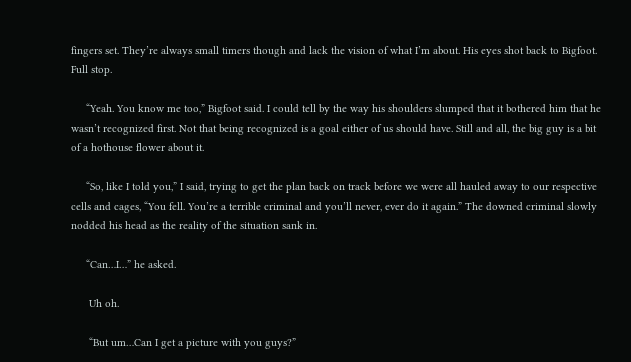fingers set. They’re always small timers though and lack the vision of what I’m about. His eyes shot back to Bigfoot. Full stop.

     “Yeah. You know me too,” Bigfoot said. I could tell by the way his shoulders slumped that it bothered him that he wasn’t recognized first. Not that being recognized is a goal either of us should have. Still and all, the big guy is a bit of a hothouse flower about it.

     “So, like I told you,” I said, trying to get the plan back on track before we were all hauled away to our respective cells and cages, “You fell. You’re a terrible criminal and you’ll never, ever do it again.” The downed criminal slowly nodded his head as the reality of the situation sank in.

     “Can…I…” he asked.

      Uh oh.

      “But um…Can I get a picture with you guys?”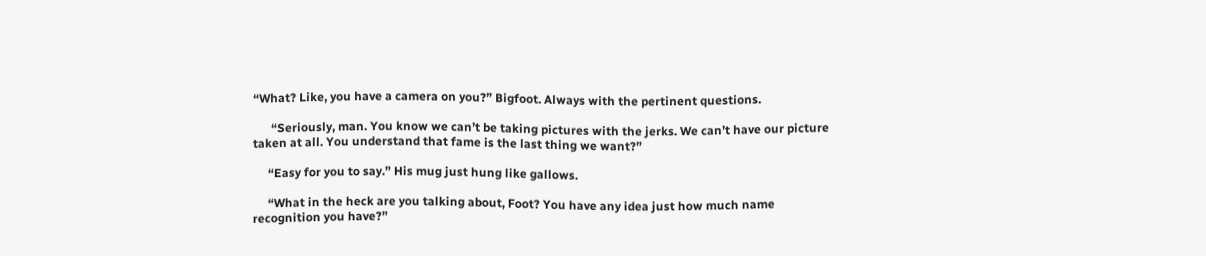“What? Like, you have a camera on you?” Bigfoot. Always with the pertinent questions.

      “Seriously, man. You know we can’t be taking pictures with the jerks. We can’t have our picture taken at all. You understand that fame is the last thing we want?”

     “Easy for you to say.” His mug just hung like gallows.

     “What in the heck are you talking about, Foot? You have any idea just how much name recognition you have?”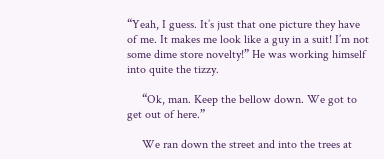“Yeah, I guess. It’s just that one picture they have of me. It makes me look like a guy in a suit! I’m not some dime store novelty!” He was working himself into quite the tizzy.

     “Ok, man. Keep the bellow down. We got to get out of here.”

     We ran down the street and into the trees at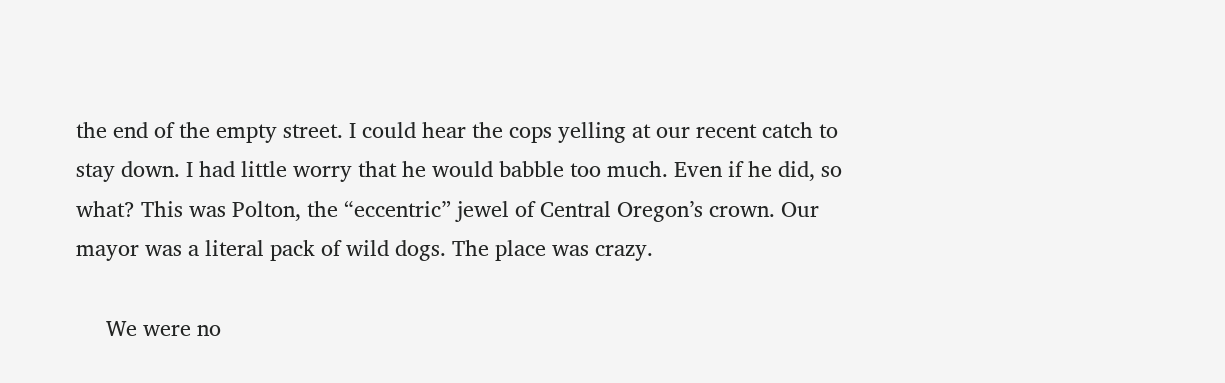the end of the empty street. I could hear the cops yelling at our recent catch to stay down. I had little worry that he would babble too much. Even if he did, so what? This was Polton, the “eccentric” jewel of Central Oregon’s crown. Our mayor was a literal pack of wild dogs. The place was crazy.

     We were no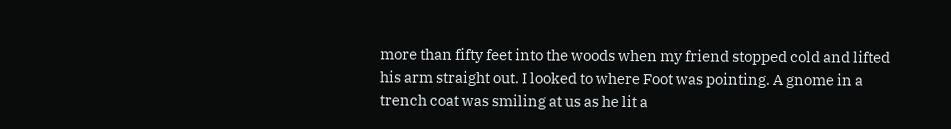more than fifty feet into the woods when my friend stopped cold and lifted his arm straight out. I looked to where Foot was pointing. A gnome in a trench coat was smiling at us as he lit a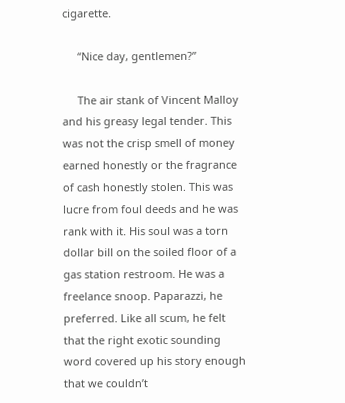cigarette.

     “Nice day, gentlemen?”

     The air stank of Vincent Malloy and his greasy legal tender. This was not the crisp smell of money earned honestly or the fragrance of cash honestly stolen. This was lucre from foul deeds and he was rank with it. His soul was a torn dollar bill on the soiled floor of a gas station restroom. He was a freelance snoop. Paparazzi, he preferred. Like all scum, he felt that the right exotic sounding word covered up his story enough that we couldn’t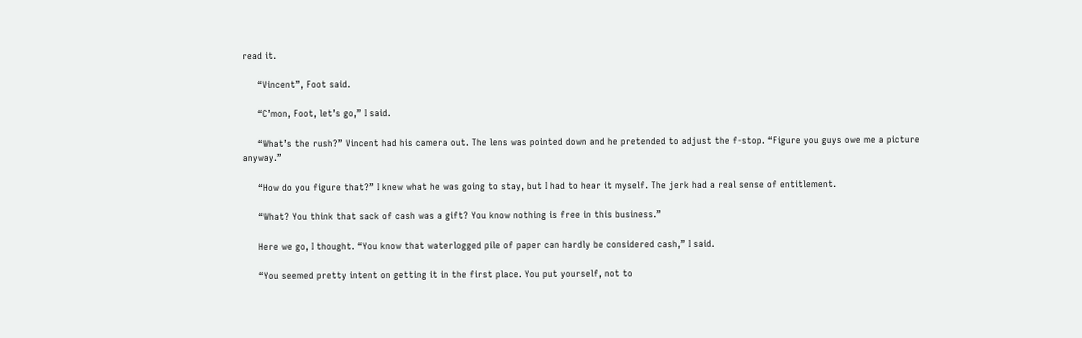read it.

     “Vincent”, Foot said.

     “C’mon, Foot, let’s go,” I said.

     “What’s the rush?” Vincent had his camera out. The lens was pointed down and he pretended to adjust the f-stop. “Figure you guys owe me a picture anyway.”

     “How do you figure that?” I knew what he was going to stay, but I had to hear it myself. The jerk had a real sense of entitlement.

     “What? You think that sack of cash was a gift? You know nothing is free in this business.”

     Here we go, I thought. “You know that waterlogged pile of paper can hardly be considered cash,” I said.

     “You seemed pretty intent on getting it in the first place. You put yourself, not to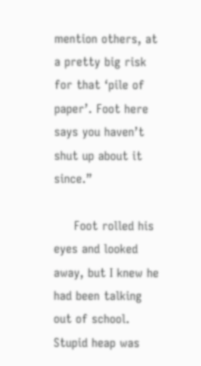mention others, at a pretty big risk for that ‘pile of paper’. Foot here says you haven’t shut up about it since.”

     Foot rolled his eyes and looked away, but I knew he had been talking out of school. Stupid heap was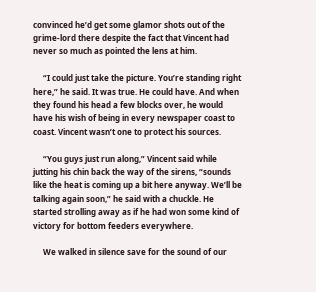convinced he’d get some glamor shots out of the grime-lord there despite the fact that Vincent had never so much as pointed the lens at him.

     “I could just take the picture. You’re standing right here,” he said. It was true. He could have. And when they found his head a few blocks over, he would have his wish of being in every newspaper coast to coast. Vincent wasn’t one to protect his sources.

     “You guys just run along,” Vincent said while jutting his chin back the way of the sirens, “sounds like the heat is coming up a bit here anyway. We’ll be talking again soon,” he said with a chuckle. He started strolling away as if he had won some kind of victory for bottom feeders everywhere.

     We walked in silence save for the sound of our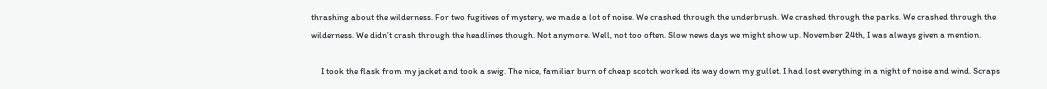thrashing about the wilderness. For two fugitives of mystery, we made a lot of noise. We crashed through the underbrush. We crashed through the parks. We crashed through the wilderness. We didn’t crash through the headlines though. Not anymore. Well, not too often. Slow news days we might show up. November 24th, I was always given a mention.

     I took the flask from my jacket and took a swig. The nice, familiar burn of cheap scotch worked its way down my gullet. I had lost everything in a night of noise and wind. Scraps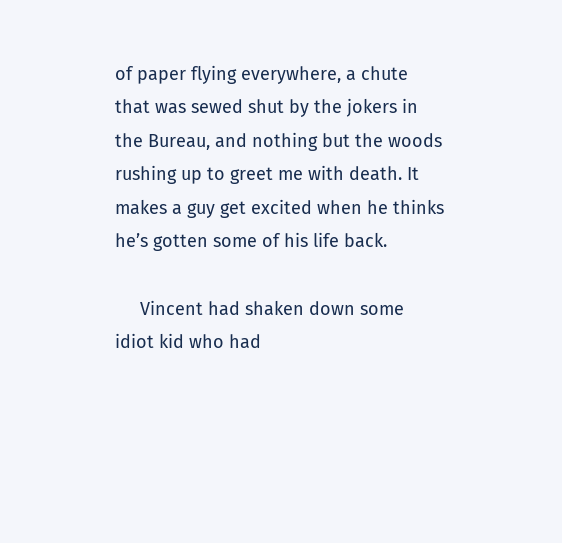of paper flying everywhere, a chute that was sewed shut by the jokers in the Bureau, and nothing but the woods rushing up to greet me with death. It makes a guy get excited when he thinks he’s gotten some of his life back.

     Vincent had shaken down some idiot kid who had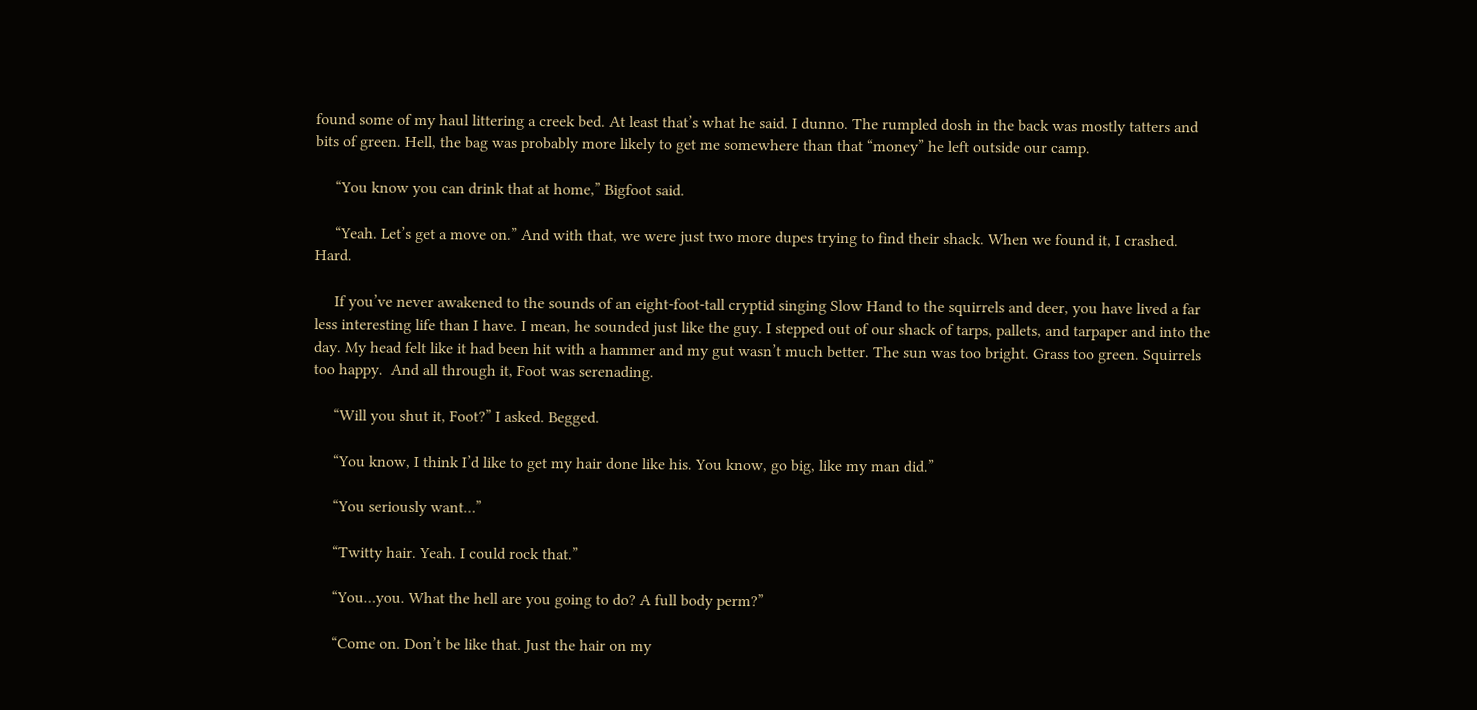found some of my haul littering a creek bed. At least that’s what he said. I dunno. The rumpled dosh in the back was mostly tatters and bits of green. Hell, the bag was probably more likely to get me somewhere than that “money” he left outside our camp.

     “You know you can drink that at home,” Bigfoot said.

     “Yeah. Let’s get a move on.” And with that, we were just two more dupes trying to find their shack. When we found it, I crashed. Hard.

     If you’ve never awakened to the sounds of an eight-foot-tall cryptid singing Slow Hand to the squirrels and deer, you have lived a far less interesting life than I have. I mean, he sounded just like the guy. I stepped out of our shack of tarps, pallets, and tarpaper and into the day. My head felt like it had been hit with a hammer and my gut wasn’t much better. The sun was too bright. Grass too green. Squirrels too happy.  And all through it, Foot was serenading.

     “Will you shut it, Foot?” I asked. Begged.

     “You know, I think I’d like to get my hair done like his. You know, go big, like my man did.”

     “You seriously want…”

     “Twitty hair. Yeah. I could rock that.”

     “You…you. What the hell are you going to do? A full body perm?”

     “Come on. Don’t be like that. Just the hair on my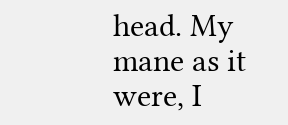head. My mane as it were, I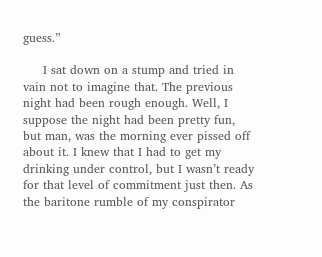guess.”

     I sat down on a stump and tried in vain not to imagine that. The previous night had been rough enough. Well, I suppose the night had been pretty fun, but man, was the morning ever pissed off about it. I knew that I had to get my drinking under control, but I wasn’t ready for that level of commitment just then. As the baritone rumble of my conspirator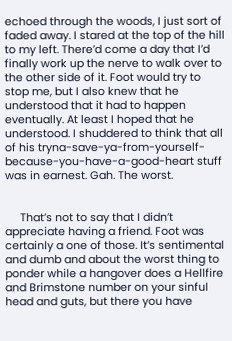echoed through the woods, I just sort of faded away. I stared at the top of the hill to my left. There’d come a day that I’d finally work up the nerve to walk over to the other side of it. Foot would try to stop me, but I also knew that he understood that it had to happen eventually. At least I hoped that he understood. I shuddered to think that all of his tryna-save-ya-from-yourself-because-you-have-a-good-heart stuff was in earnest. Gah. The worst.


     That’s not to say that I didn’t appreciate having a friend. Foot was certainly a one of those. It’s sentimental and dumb and about the worst thing to ponder while a hangover does a Hellfire and Brimstone number on your sinful head and guts, but there you have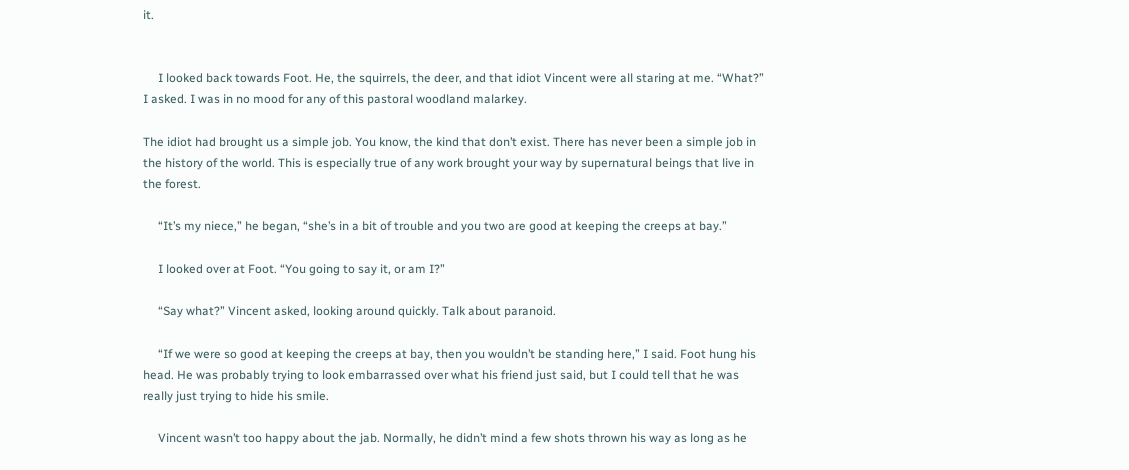it.


     I looked back towards Foot. He, the squirrels, the deer, and that idiot Vincent were all staring at me. “What?” I asked. I was in no mood for any of this pastoral woodland malarkey.

The idiot had brought us a simple job. You know, the kind that don’t exist. There has never been a simple job in the history of the world. This is especially true of any work brought your way by supernatural beings that live in the forest.

     “It’s my niece,” he began, “she’s in a bit of trouble and you two are good at keeping the creeps at bay.”

     I looked over at Foot. “You going to say it, or am I?”

     “Say what?” Vincent asked, looking around quickly. Talk about paranoid.

     “If we were so good at keeping the creeps at bay, then you wouldn’t be standing here,” I said. Foot hung his head. He was probably trying to look embarrassed over what his friend just said, but I could tell that he was really just trying to hide his smile.

     Vincent wasn’t too happy about the jab. Normally, he didn’t mind a few shots thrown his way as long as he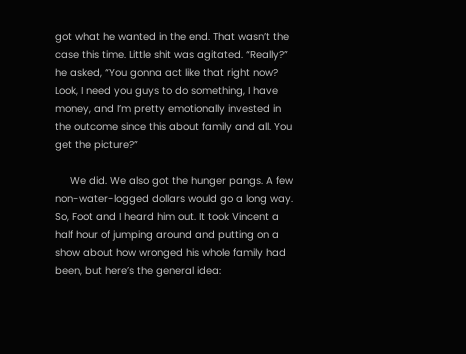got what he wanted in the end. That wasn’t the case this time. Little shit was agitated. “Really?” he asked, “You gonna act like that right now? Look, I need you guys to do something, I have money, and I’m pretty emotionally invested in the outcome since this about family and all. You get the picture?”

     We did. We also got the hunger pangs. A few non-water-logged dollars would go a long way. So, Foot and I heard him out. It took Vincent a half hour of jumping around and putting on a show about how wronged his whole family had been, but here’s the general idea: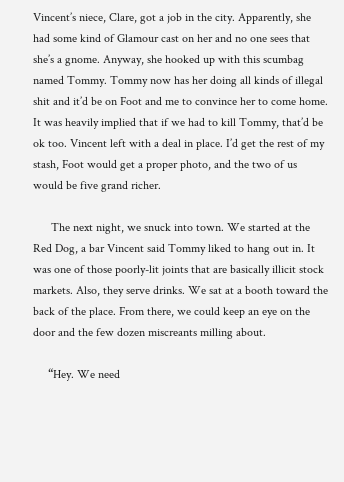Vincent’s niece, Clare, got a job in the city. Apparently, she had some kind of Glamour cast on her and no one sees that she’s a gnome. Anyway, she hooked up with this scumbag named Tommy. Tommy now has her doing all kinds of illegal shit and it’d be on Foot and me to convince her to come home. It was heavily implied that if we had to kill Tommy, that’d be ok too. Vincent left with a deal in place. I’d get the rest of my stash, Foot would get a proper photo, and the two of us would be five grand richer.

      The next night, we snuck into town. We started at the Red Dog, a bar Vincent said Tommy liked to hang out in. It was one of those poorly-lit joints that are basically illicit stock markets. Also, they serve drinks. We sat at a booth toward the back of the place. From there, we could keep an eye on the door and the few dozen miscreants milling about.

     “Hey. We need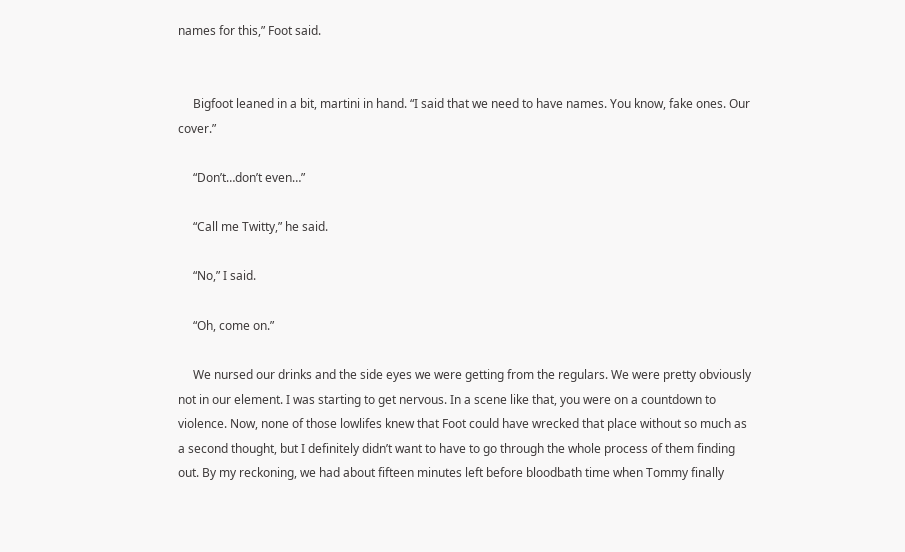names for this,” Foot said.


     Bigfoot leaned in a bit, martini in hand. “I said that we need to have names. You know, fake ones. Our cover.”

     “Don’t…don’t even…”

     “Call me Twitty,” he said.

     “No,” I said.

     “Oh, come on.”

     We nursed our drinks and the side eyes we were getting from the regulars. We were pretty obviously not in our element. I was starting to get nervous. In a scene like that, you were on a countdown to violence. Now, none of those lowlifes knew that Foot could have wrecked that place without so much as a second thought, but I definitely didn’t want to have to go through the whole process of them finding out. By my reckoning, we had about fifteen minutes left before bloodbath time when Tommy finally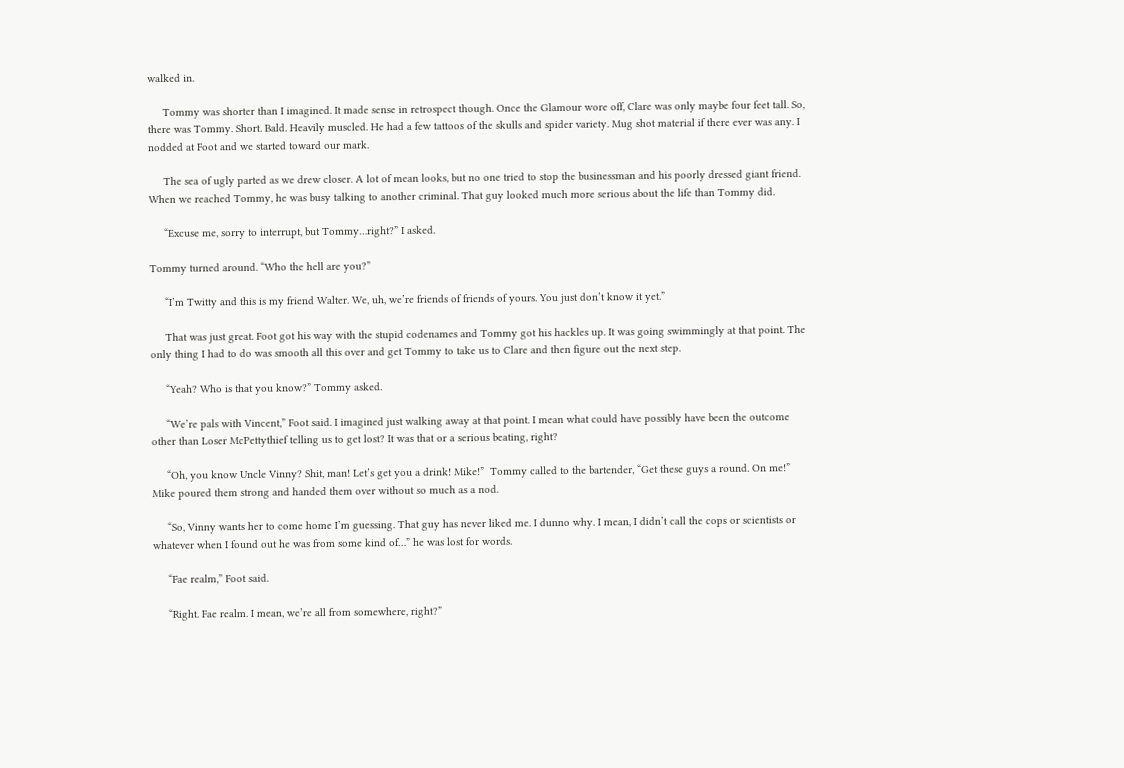walked in.

     Tommy was shorter than I imagined. It made sense in retrospect though. Once the Glamour wore off, Clare was only maybe four feet tall. So, there was Tommy. Short. Bald. Heavily muscled. He had a few tattoos of the skulls and spider variety. Mug shot material if there ever was any. I nodded at Foot and we started toward our mark.

     The sea of ugly parted as we drew closer. A lot of mean looks, but no one tried to stop the businessman and his poorly dressed giant friend. When we reached Tommy, he was busy talking to another criminal. That guy looked much more serious about the life than Tommy did.

     “Excuse me, sorry to interrupt, but Tommy…right?” I asked.

Tommy turned around. “Who the hell are you?”

     “I’m Twitty and this is my friend Walter. We, uh, we’re friends of friends of yours. You just don’t know it yet.”

     That was just great. Foot got his way with the stupid codenames and Tommy got his hackles up. It was going swimmingly at that point. The only thing I had to do was smooth all this over and get Tommy to take us to Clare and then figure out the next step.

     “Yeah? Who is that you know?” Tommy asked.

     “We’re pals with Vincent,” Foot said. I imagined just walking away at that point. I mean what could have possibly have been the outcome other than Loser McPettythief telling us to get lost? It was that or a serious beating, right?

     “Oh, you know Uncle Vinny? Shit, man! Let’s get you a drink! Mike!”  Tommy called to the bartender, “Get these guys a round. On me!” Mike poured them strong and handed them over without so much as a nod.

     “So, Vinny wants her to come home I’m guessing. That guy has never liked me. I dunno why. I mean, I didn’t call the cops or scientists or whatever when I found out he was from some kind of…” he was lost for words.

     “Fae realm,” Foot said.

     “Right. Fae realm. I mean, we’re all from somewhere, right?”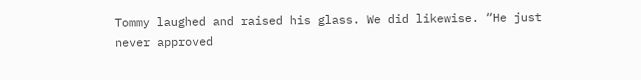Tommy laughed and raised his glass. We did likewise. “He just never approved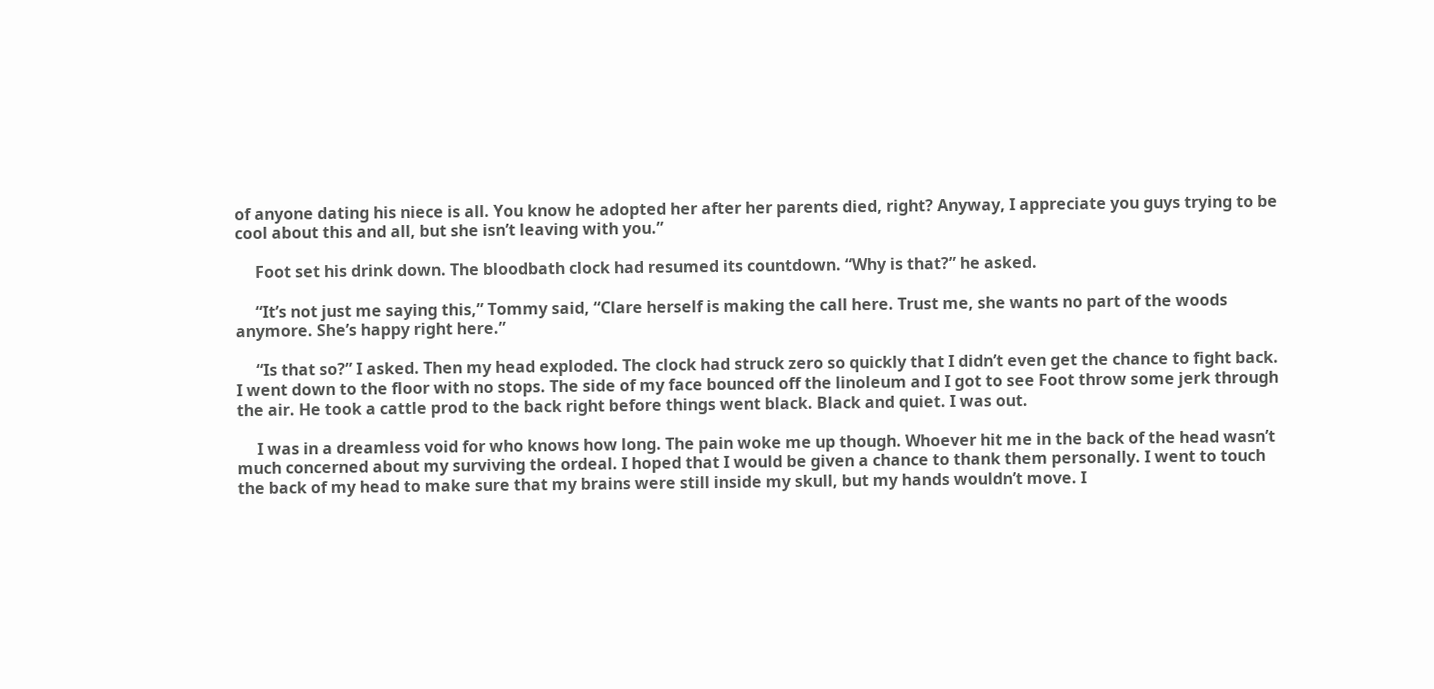of anyone dating his niece is all. You know he adopted her after her parents died, right? Anyway, I appreciate you guys trying to be cool about this and all, but she isn’t leaving with you.”

     Foot set his drink down. The bloodbath clock had resumed its countdown. “Why is that?” he asked.

     “It’s not just me saying this,” Tommy said, “Clare herself is making the call here. Trust me, she wants no part of the woods anymore. She’s happy right here.”

     “Is that so?” I asked. Then my head exploded. The clock had struck zero so quickly that I didn’t even get the chance to fight back. I went down to the floor with no stops. The side of my face bounced off the linoleum and I got to see Foot throw some jerk through the air. He took a cattle prod to the back right before things went black. Black and quiet. I was out.

     I was in a dreamless void for who knows how long. The pain woke me up though. Whoever hit me in the back of the head wasn’t much concerned about my surviving the ordeal. I hoped that I would be given a chance to thank them personally. I went to touch the back of my head to make sure that my brains were still inside my skull, but my hands wouldn’t move. I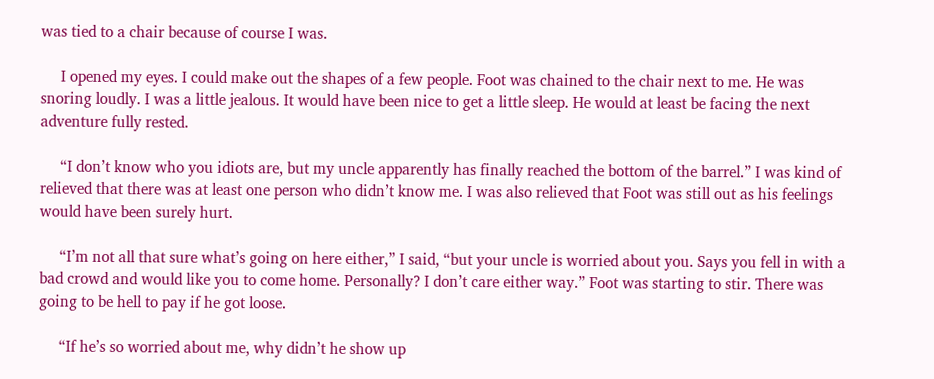was tied to a chair because of course I was.

     I opened my eyes. I could make out the shapes of a few people. Foot was chained to the chair next to me. He was snoring loudly. I was a little jealous. It would have been nice to get a little sleep. He would at least be facing the next adventure fully rested.

     “I don’t know who you idiots are, but my uncle apparently has finally reached the bottom of the barrel.” I was kind of relieved that there was at least one person who didn’t know me. I was also relieved that Foot was still out as his feelings would have been surely hurt.

     “I’m not all that sure what’s going on here either,” I said, “but your uncle is worried about you. Says you fell in with a bad crowd and would like you to come home. Personally? I don’t care either way.” Foot was starting to stir. There was going to be hell to pay if he got loose.

     “If he’s so worried about me, why didn’t he show up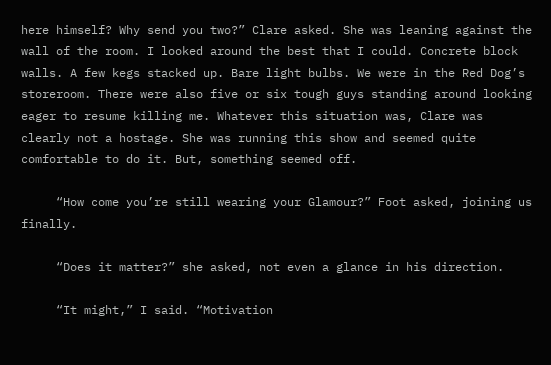here himself? Why send you two?” Clare asked. She was leaning against the wall of the room. I looked around the best that I could. Concrete block walls. A few kegs stacked up. Bare light bulbs. We were in the Red Dog’s storeroom. There were also five or six tough guys standing around looking eager to resume killing me. Whatever this situation was, Clare was clearly not a hostage. She was running this show and seemed quite comfortable to do it. But, something seemed off.

     “How come you’re still wearing your Glamour?” Foot asked, joining us finally.

     “Does it matter?” she asked, not even a glance in his direction.

     “It might,” I said. “Motivation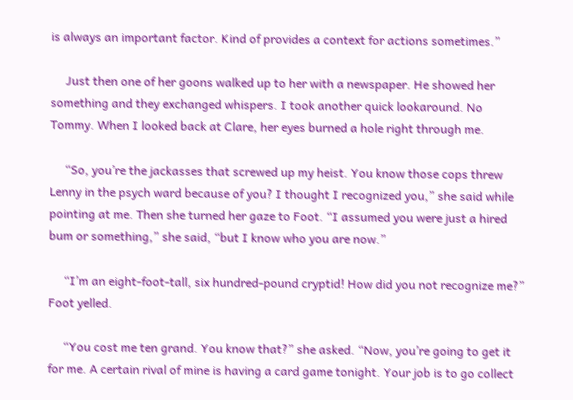is always an important factor. Kind of provides a context for actions sometimes.”

     Just then one of her goons walked up to her with a newspaper. He showed her something and they exchanged whispers. I took another quick lookaround. No Tommy. When I looked back at Clare, her eyes burned a hole right through me.

     “So, you’re the jackasses that screwed up my heist. You know those cops threw Lenny in the psych ward because of you? I thought I recognized you,” she said while pointing at me. Then she turned her gaze to Foot. “I assumed you were just a hired bum or something,” she said, “but I know who you are now.”

     “I’m an eight-foot-tall, six hundred-pound cryptid! How did you not recognize me?” Foot yelled.

     “You cost me ten grand. You know that?” she asked. “Now, you’re going to get it for me. A certain rival of mine is having a card game tonight. Your job is to go collect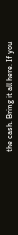the cash. Bring it all here. If you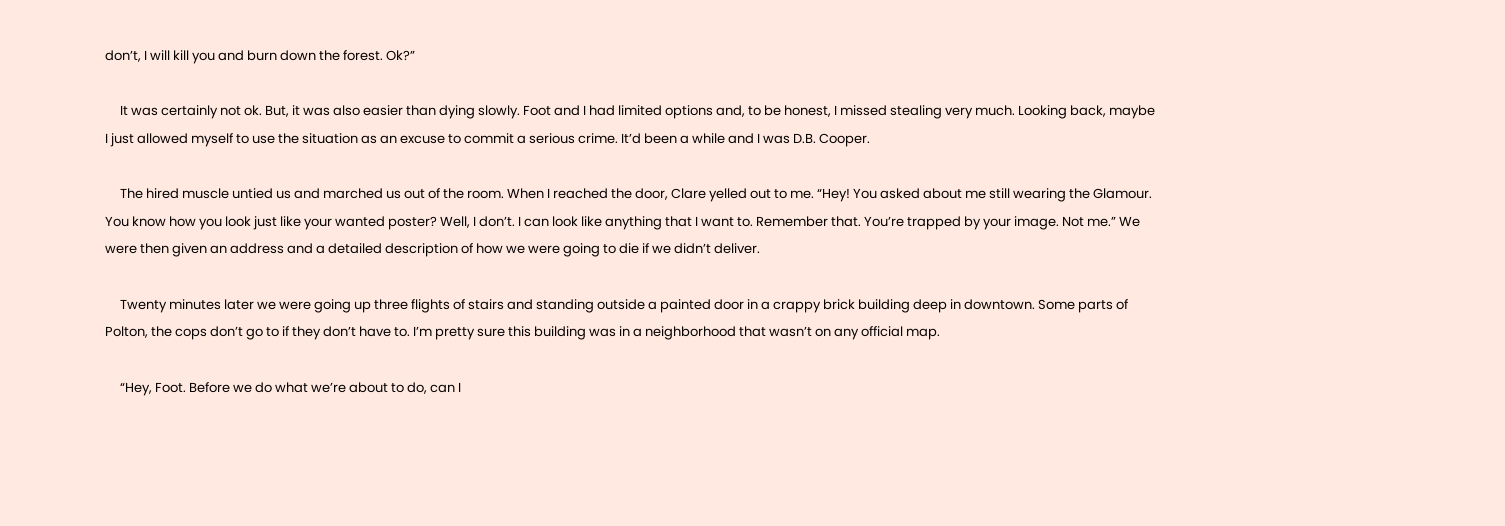don’t, I will kill you and burn down the forest. Ok?”

     It was certainly not ok. But, it was also easier than dying slowly. Foot and I had limited options and, to be honest, I missed stealing very much. Looking back, maybe I just allowed myself to use the situation as an excuse to commit a serious crime. It’d been a while and I was D.B. Cooper.

     The hired muscle untied us and marched us out of the room. When I reached the door, Clare yelled out to me. “Hey! You asked about me still wearing the Glamour. You know how you look just like your wanted poster? Well, I don’t. I can look like anything that I want to. Remember that. You’re trapped by your image. Not me.” We were then given an address and a detailed description of how we were going to die if we didn’t deliver.

     Twenty minutes later we were going up three flights of stairs and standing outside a painted door in a crappy brick building deep in downtown. Some parts of Polton, the cops don’t go to if they don’t have to. I’m pretty sure this building was in a neighborhood that wasn’t on any official map.

     “Hey, Foot. Before we do what we’re about to do, can I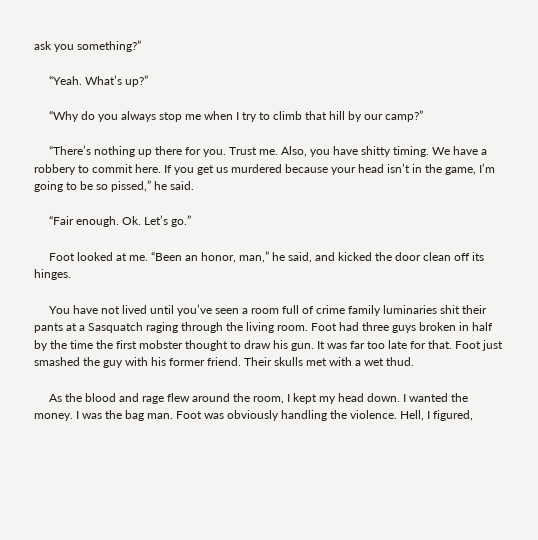ask you something?”

     “Yeah. What’s up?”

     “Why do you always stop me when I try to climb that hill by our camp?”

     “There’s nothing up there for you. Trust me. Also, you have shitty timing. We have a robbery to commit here. If you get us murdered because your head isn’t in the game, I’m going to be so pissed,” he said.

     “Fair enough. Ok. Let’s go.”

     Foot looked at me. “Been an honor, man,” he said, and kicked the door clean off its hinges.

     You have not lived until you’ve seen a room full of crime family luminaries shit their pants at a Sasquatch raging through the living room. Foot had three guys broken in half by the time the first mobster thought to draw his gun. It was far too late for that. Foot just smashed the guy with his former friend. Their skulls met with a wet thud.

     As the blood and rage flew around the room, I kept my head down. I wanted the money. I was the bag man. Foot was obviously handling the violence. Hell, I figured,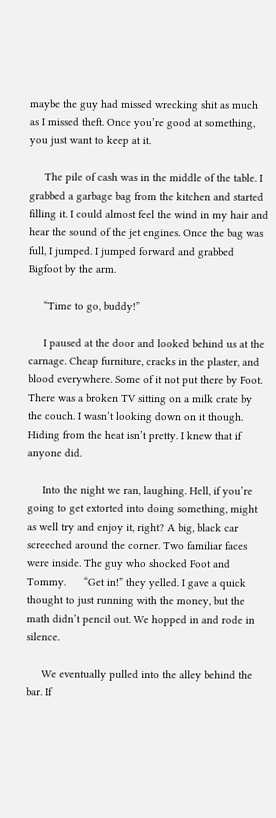maybe the guy had missed wrecking shit as much as I missed theft. Once you’re good at something, you just want to keep at it.

     The pile of cash was in the middle of the table. I grabbed a garbage bag from the kitchen and started filling it. I could almost feel the wind in my hair and hear the sound of the jet engines. Once the bag was full, I jumped. I jumped forward and grabbed Bigfoot by the arm.

     “Time to go, buddy!”

     I paused at the door and looked behind us at the carnage. Cheap furniture, cracks in the plaster, and blood everywhere. Some of it not put there by Foot. There was a broken TV sitting on a milk crate by the couch. I wasn’t looking down on it though. Hiding from the heat isn’t pretty. I knew that if anyone did.

     Into the night we ran, laughing. Hell, if you’re going to get extorted into doing something, might as well try and enjoy it, right? A big, black car screeched around the corner. Two familiar faces were inside. The guy who shocked Foot and Tommy.      “Get in!” they yelled. I gave a quick thought to just running with the money, but the math didn’t pencil out. We hopped in and rode in silence.

     We eventually pulled into the alley behind the bar. If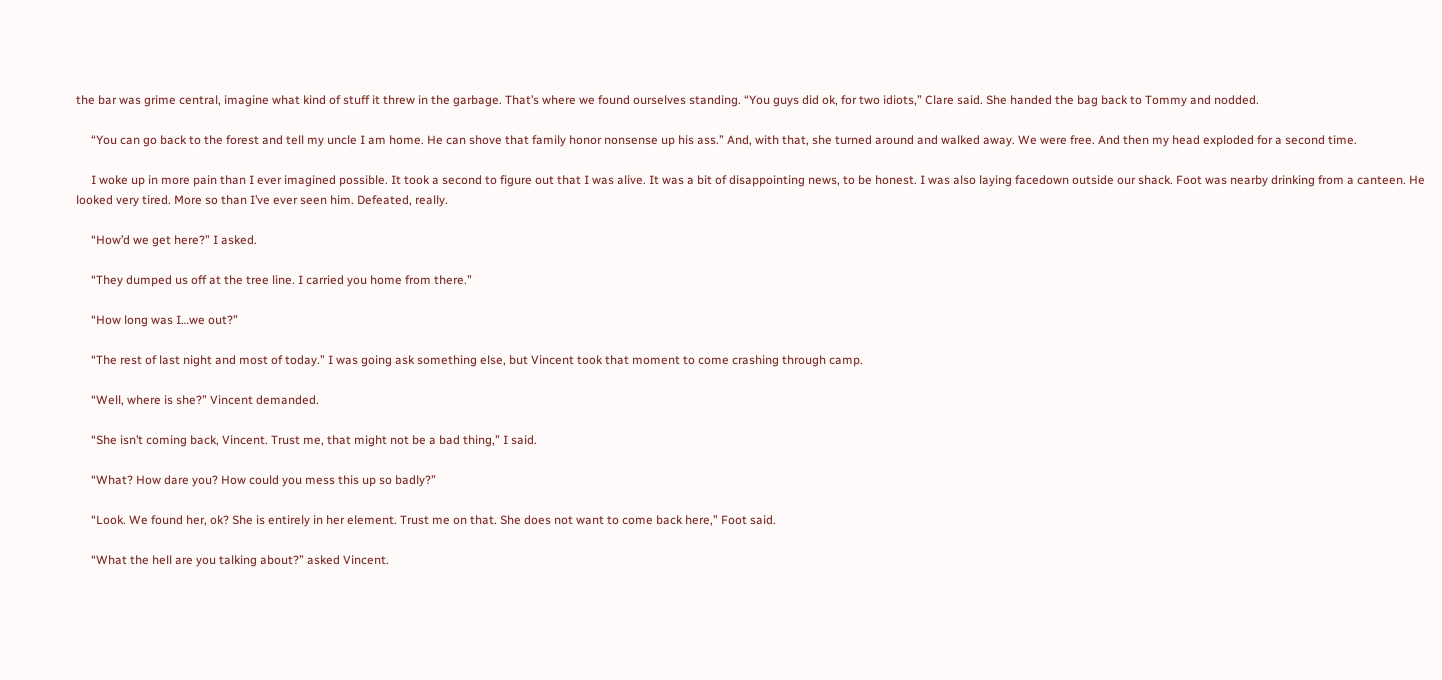the bar was grime central, imagine what kind of stuff it threw in the garbage. That’s where we found ourselves standing. “You guys did ok, for two idiots,” Clare said. She handed the bag back to Tommy and nodded.

     “You can go back to the forest and tell my uncle I am home. He can shove that family honor nonsense up his ass.” And, with that, she turned around and walked away. We were free. And then my head exploded for a second time.

     I woke up in more pain than I ever imagined possible. It took a second to figure out that I was alive. It was a bit of disappointing news, to be honest. I was also laying facedown outside our shack. Foot was nearby drinking from a canteen. He looked very tired. More so than I’ve ever seen him. Defeated, really.

     “How’d we get here?” I asked.

     “They dumped us off at the tree line. I carried you home from there.”

     “How long was I…we out?”

     “The rest of last night and most of today.” I was going ask something else, but Vincent took that moment to come crashing through camp.

     “Well, where is she?” Vincent demanded.

     “She isn’t coming back, Vincent. Trust me, that might not be a bad thing,” I said.

     “What? How dare you? How could you mess this up so badly?”

     “Look. We found her, ok? She is entirely in her element. Trust me on that. She does not want to come back here,” Foot said.

     “What the hell are you talking about?” asked Vincent.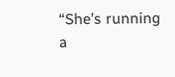“She’s running a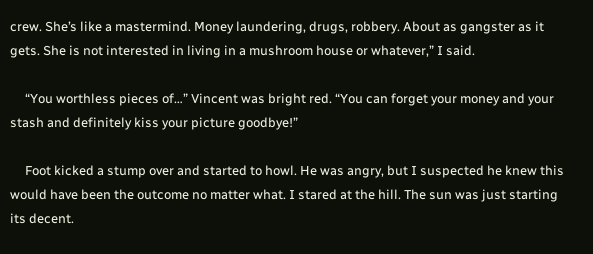crew. She’s like a mastermind. Money laundering, drugs, robbery. About as gangster as it gets. She is not interested in living in a mushroom house or whatever,” I said.

     “You worthless pieces of…” Vincent was bright red. “You can forget your money and your stash and definitely kiss your picture goodbye!”

     Foot kicked a stump over and started to howl. He was angry, but I suspected he knew this would have been the outcome no matter what. I stared at the hill. The sun was just starting its decent.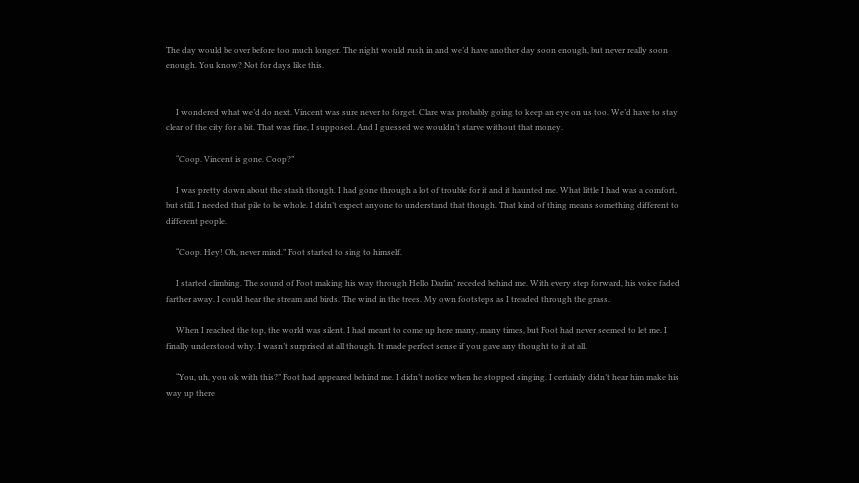The day would be over before too much longer. The night would rush in and we’d have another day soon enough, but never really soon enough. You know? Not for days like this.


     I wondered what we’d do next. Vincent was sure never to forget. Clare was probably going to keep an eye on us too. We’d have to stay clear of the city for a bit. That was fine, I supposed. And I guessed we wouldn’t starve without that money.

     “Coop. Vincent is gone. Coop?”

     I was pretty down about the stash though. I had gone through a lot of trouble for it and it haunted me. What little I had was a comfort, but still. I needed that pile to be whole. I didn’t expect anyone to understand that though. That kind of thing means something different to different people.

     “Coop. Hey! Oh, never mind.” Foot started to sing to himself.

     I started climbing. The sound of Foot making his way through Hello Darlin’ receded behind me. With every step forward, his voice faded farther away. I could hear the stream and birds. The wind in the trees. My own footsteps as I treaded through the grass.

     When I reached the top, the world was silent. I had meant to come up here many, many times, but Foot had never seemed to let me. I finally understood why. I wasn’t surprised at all though. It made perfect sense if you gave any thought to it at all.

     “You, uh, you ok with this?” Foot had appeared behind me. I didn’t notice when he stopped singing. I certainly didn’t hear him make his way up there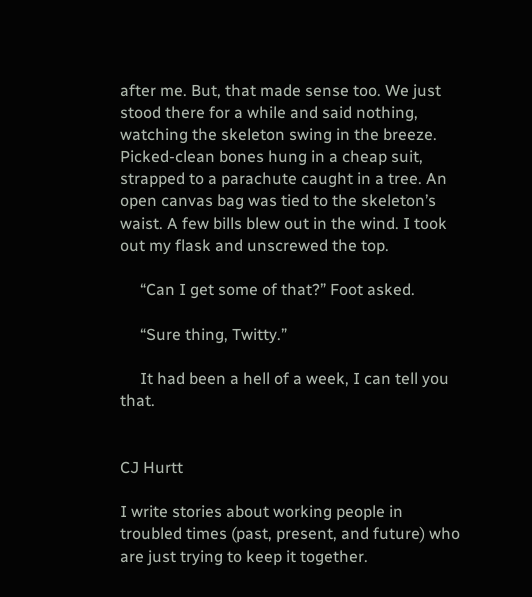after me. But, that made sense too. We just stood there for a while and said nothing, watching the skeleton swing in the breeze. Picked-clean bones hung in a cheap suit, strapped to a parachute caught in a tree. An open canvas bag was tied to the skeleton’s waist. A few bills blew out in the wind. I took out my flask and unscrewed the top.

     “Can I get some of that?” Foot asked.

     “Sure thing, Twitty.”

     It had been a hell of a week, I can tell you that.


CJ Hurtt

I write stories about working people in troubled times (past, present, and future) who are just trying to keep it together.